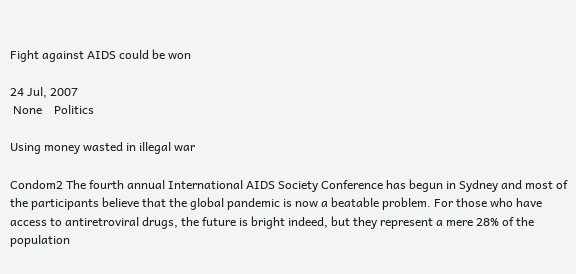Fight against AIDS could be won

24 Jul, 2007
 None    Politics

Using money wasted in illegal war

Condom2 The fourth annual International AIDS Society Conference has begun in Sydney and most of the participants believe that the global pandemic is now a beatable problem. For those who have access to antiretroviral drugs, the future is bright indeed, but they represent a mere 28% of the population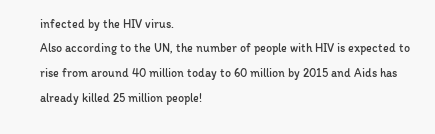infected by the HIV virus.
Also according to the UN, the number of people with HIV is expected to rise from around 40 million today to 60 million by 2015 and Aids has already killed 25 million people!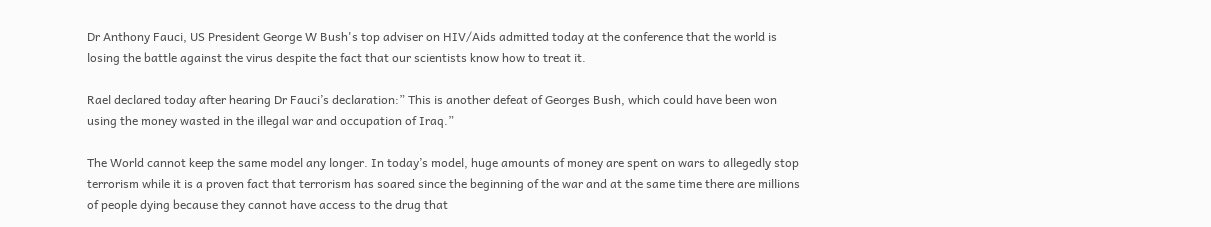Dr Anthony Fauci, US President George W Bush's top adviser on HIV/Aids admitted today at the conference that the world is losing the battle against the virus despite the fact that our scientists know how to treat it.

Rael declared today after hearing Dr Fauci’s declaration:” This is another defeat of Georges Bush, which could have been won using the money wasted in the illegal war and occupation of Iraq.”

The World cannot keep the same model any longer. In today’s model, huge amounts of money are spent on wars to allegedly stop terrorism while it is a proven fact that terrorism has soared since the beginning of the war and at the same time there are millions of people dying because they cannot have access to the drug that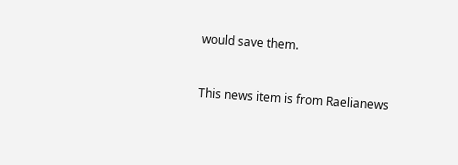would save them.


This news item is from Raelianews